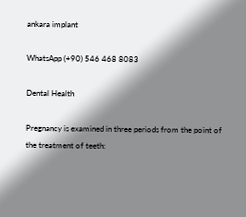ankara implant

WhatsApp (+90) 546 468 8083

Dental Health

Pregnancy is examined in three periods from the point of the treatment of teeth: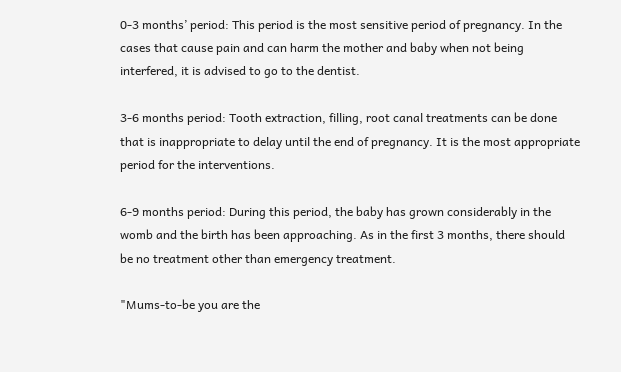0-3 months’ period: This period is the most sensitive period of pregnancy. In the cases that cause pain and can harm the mother and baby when not being interfered, it is advised to go to the dentist.

3-6 months period: Tooth extraction, filling, root canal treatments can be done that is inappropriate to delay until the end of pregnancy. It is the most appropriate period for the interventions.

6-9 months period: During this period, the baby has grown considerably in the womb and the birth has been approaching. As in the first 3 months, there should be no treatment other than emergency treatment.

"Mums-to-be you are the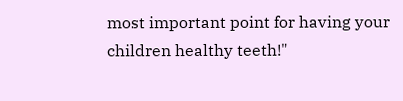most important point for having your children healthy teeth!"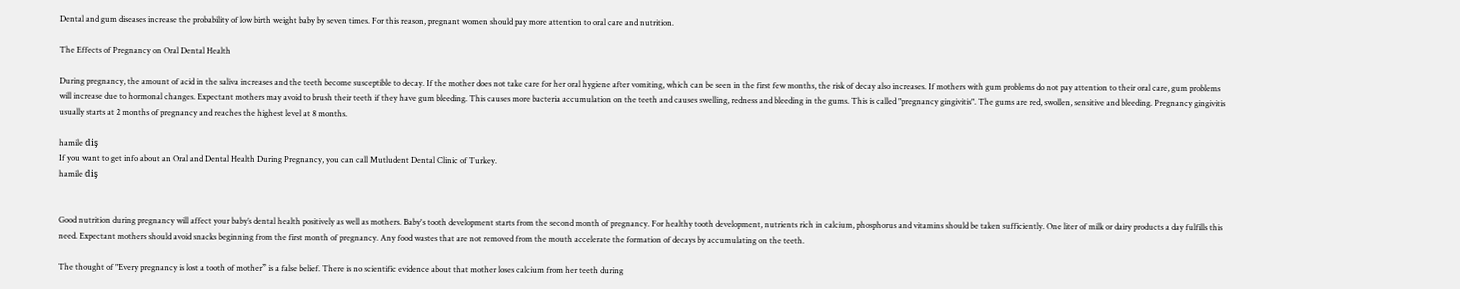Dental and gum diseases increase the probability of low birth weight baby by seven times. For this reason, pregnant women should pay more attention to oral care and nutrition.

The Effects of Pregnancy on Oral Dental Health

During pregnancy, the amount of acid in the saliva increases and the teeth become susceptible to decay. If the mother does not take care for her oral hygiene after vomiting, which can be seen in the first few months, the risk of decay also increases. If mothers with gum problems do not pay attention to their oral care, gum problems will increase due to hormonal changes. Expectant mothers may avoid to brush their teeth if they have gum bleeding. This causes more bacteria accumulation on the teeth and causes swelling, redness and bleeding in the gums. This is called "pregnancy gingivitis". The gums are red, swollen, sensitive and bleeding. Pregnancy gingivitis usually starts at 2 months of pregnancy and reaches the highest level at 8 months.

hamile diş
If you want to get info about an Oral and Dental Health During Pregnancy, you can call Mutludent Dental Clinic of Turkey.
hamile diş


Good nutrition during pregnancy will affect your baby’s dental health positively as well as mothers. Baby's tooth development starts from the second month of pregnancy. For healthy tooth development, nutrients rich in calcium, phosphorus and vitamins should be taken sufficiently. One liter of milk or dairy products a day fulfills this need. Expectant mothers should avoid snacks beginning from the first month of pregnancy. Any food wastes that are not removed from the mouth accelerate the formation of decays by accumulating on the teeth.

The thought of "Every pregnancy is lost a tooth of mother” is a false belief. There is no scientific evidence about that mother loses calcium from her teeth during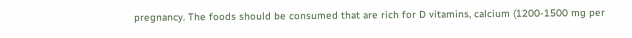pregnancy. The foods should be consumed that are rich for D vitamins, calcium (1200-1500 mg per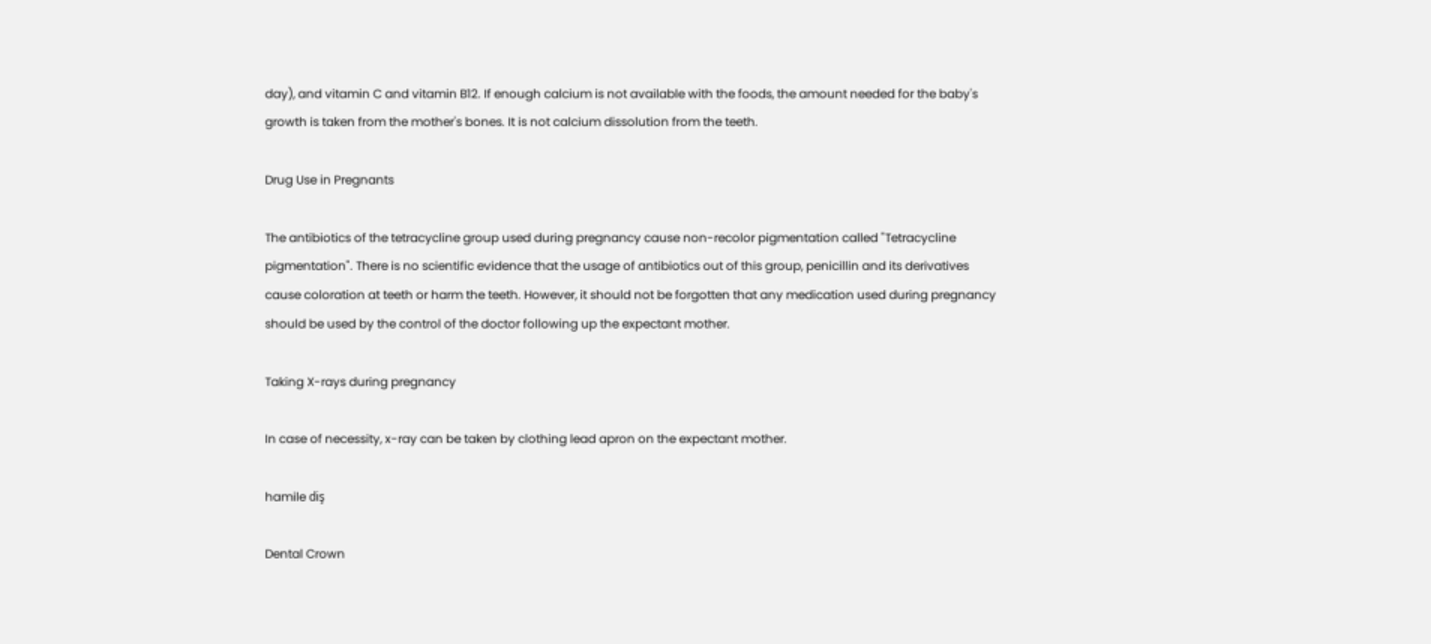day), and vitamin C and vitamin B12. If enough calcium is not available with the foods, the amount needed for the baby's growth is taken from the mother's bones. It is not calcium dissolution from the teeth.

Drug Use in Pregnants

The antibiotics of the tetracycline group used during pregnancy cause non-recolor pigmentation called "Tetracycline pigmentation". There is no scientific evidence that the usage of antibiotics out of this group, penicillin and its derivatives cause coloration at teeth or harm the teeth. However, it should not be forgotten that any medication used during pregnancy should be used by the control of the doctor following up the expectant mother.

Taking X-rays during pregnancy

In case of necessity, x-ray can be taken by clothing lead apron on the expectant mother.

hamile diş

Dental Crown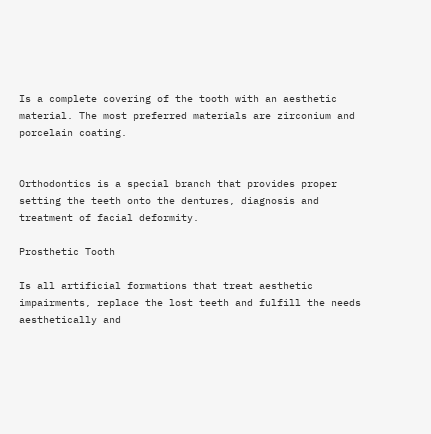Is a complete covering of the tooth with an aesthetic material. The most preferred materials are zirconium and porcelain coating.


Orthodontics is a special branch that provides proper setting the teeth onto the dentures, diagnosis and treatment of facial deformity.

Prosthetic Tooth

Is all artificial formations that treat aesthetic impairments, replace the lost teeth and fulfill the needs aesthetically and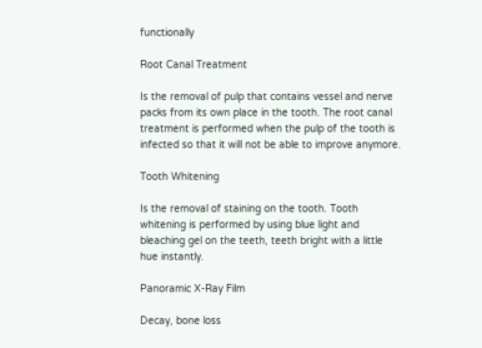functionally

Root Canal Treatment

Is the removal of pulp that contains vessel and nerve packs from its own place in the tooth. The root canal treatment is performed when the pulp of the tooth is infected so that it will not be able to improve anymore.

Tooth Whitening

Is the removal of staining on the tooth. Tooth whitening is performed by using blue light and bleaching gel on the teeth, teeth bright with a little hue instantly.

Panoramic X-Ray Film

Decay, bone loss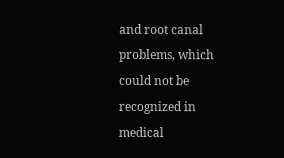and root canal problems, which could not be recognized in medical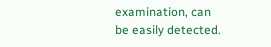examination, can be easily detected.